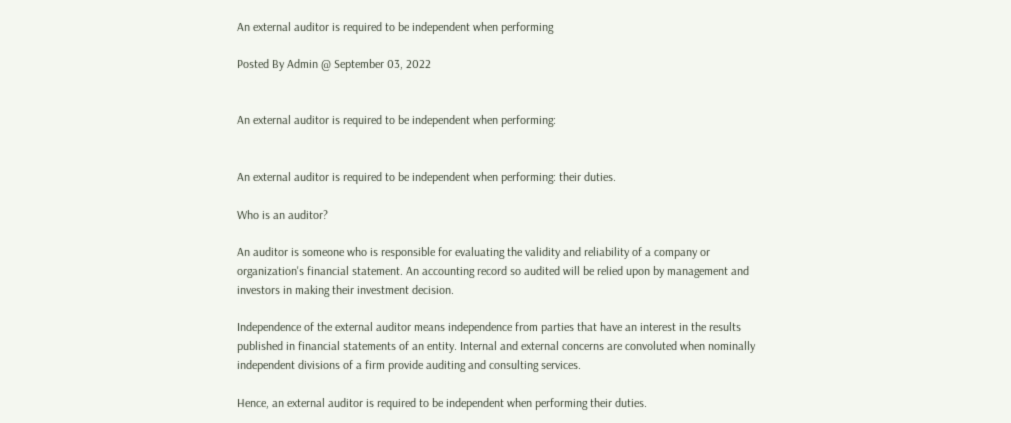An external auditor is required to be independent when performing

Posted By Admin @ September 03, 2022


An external auditor is required to be independent when performing:


An external auditor is required to be independent when performing: their duties.

Who is an auditor?

An auditor is someone who is responsible for evaluating the validity and reliability of a company or organization's financial statement. An accounting record so audited will be relied upon by management and investors in making their investment decision.

Independence of the external auditor means independence from parties that have an interest in the results published in financial statements of an entity. Internal and external concerns are convoluted when nominally independent divisions of a firm provide auditing and consulting services.

Hence, an external auditor is required to be independent when performing their duties.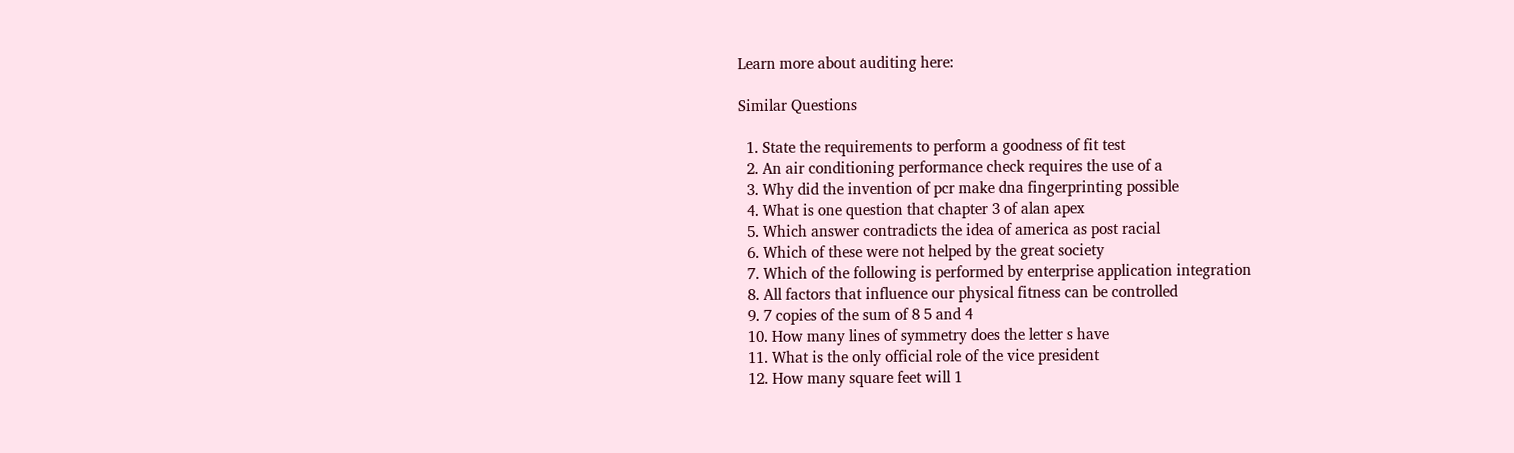Learn more about auditing here:

Similar Questions

  1. State the requirements to perform a goodness of fit test
  2. An air conditioning performance check requires the use of a
  3. Why did the invention of pcr make dna fingerprinting possible
  4. What is one question that chapter 3 of alan apex
  5. Which answer contradicts the idea of america as post racial
  6. Which of these were not helped by the great society
  7. Which of the following is performed by enterprise application integration
  8. All factors that influence our physical fitness can be controlled
  9. 7 copies of the sum of 8 5 and 4
  10. How many lines of symmetry does the letter s have
  11. What is the only official role of the vice president
  12. How many square feet will 1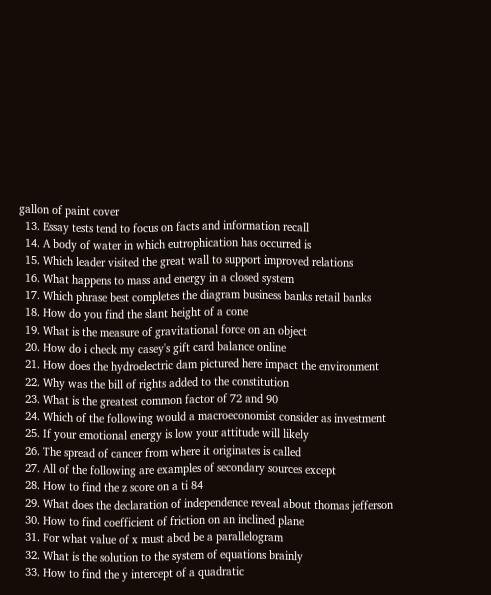gallon of paint cover
  13. Essay tests tend to focus on facts and information recall
  14. A body of water in which eutrophication has occurred is
  15. Which leader visited the great wall to support improved relations
  16. What happens to mass and energy in a closed system
  17. Which phrase best completes the diagram business banks retail banks
  18. How do you find the slant height of a cone
  19. What is the measure of gravitational force on an object
  20. How do i check my casey's gift card balance online
  21. How does the hydroelectric dam pictured here impact the environment
  22. Why was the bill of rights added to the constitution
  23. What is the greatest common factor of 72 and 90
  24. Which of the following would a macroeconomist consider as investment
  25. If your emotional energy is low your attitude will likely
  26. The spread of cancer from where it originates is called
  27. All of the following are examples of secondary sources except
  28. How to find the z score on a ti 84
  29. What does the declaration of independence reveal about thomas jefferson
  30. How to find coefficient of friction on an inclined plane
  31. For what value of x must abcd be a parallelogram
  32. What is the solution to the system of equations brainly
  33. How to find the y intercept of a quadratic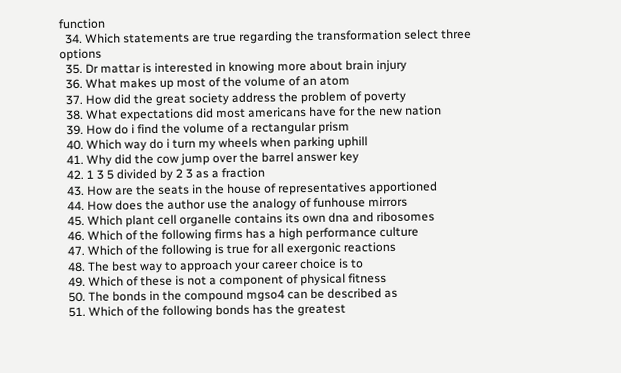function
  34. Which statements are true regarding the transformation select three options
  35. Dr mattar is interested in knowing more about brain injury
  36. What makes up most of the volume of an atom
  37. How did the great society address the problem of poverty
  38. What expectations did most americans have for the new nation
  39. How do i find the volume of a rectangular prism
  40. Which way do i turn my wheels when parking uphill
  41. Why did the cow jump over the barrel answer key
  42. 1 3 5 divided by 2 3 as a fraction
  43. How are the seats in the house of representatives apportioned
  44. How does the author use the analogy of funhouse mirrors
  45. Which plant cell organelle contains its own dna and ribosomes
  46. Which of the following firms has a high performance culture
  47. Which of the following is true for all exergonic reactions
  48. The best way to approach your career choice is to
  49. Which of these is not a component of physical fitness
  50. The bonds in the compound mgso4 can be described as
  51. Which of the following bonds has the greatest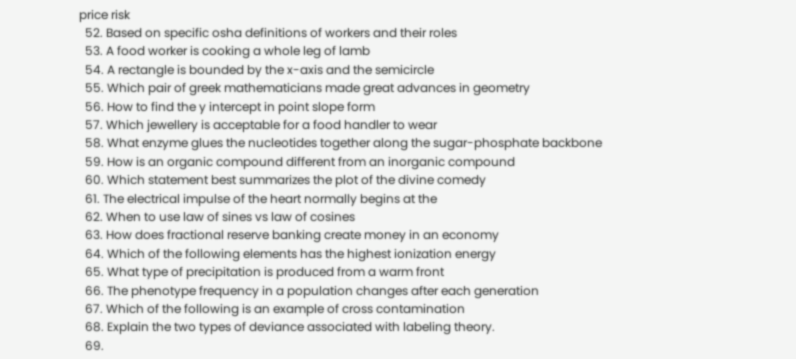price risk
  52. Based on specific osha definitions of workers and their roles
  53. A food worker is cooking a whole leg of lamb
  54. A rectangle is bounded by the x-axis and the semicircle
  55. Which pair of greek mathematicians made great advances in geometry
  56. How to find the y intercept in point slope form
  57. Which jewellery is acceptable for a food handler to wear
  58. What enzyme glues the nucleotides together along the sugar-phosphate backbone
  59. How is an organic compound different from an inorganic compound
  60. Which statement best summarizes the plot of the divine comedy
  61. The electrical impulse of the heart normally begins at the
  62. When to use law of sines vs law of cosines
  63. How does fractional reserve banking create money in an economy
  64. Which of the following elements has the highest ionization energy
  65. What type of precipitation is produced from a warm front
  66. The phenotype frequency in a population changes after each generation
  67. Which of the following is an example of cross contamination
  68. Explain the two types of deviance associated with labeling theory.
  69.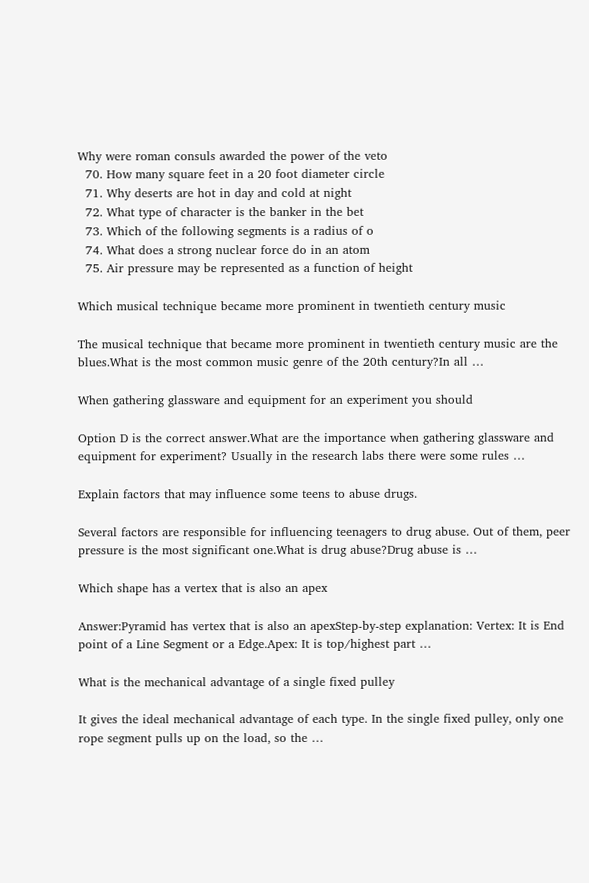Why were roman consuls awarded the power of the veto
  70. How many square feet in a 20 foot diameter circle
  71. Why deserts are hot in day and cold at night
  72. What type of character is the banker in the bet
  73. Which of the following segments is a radius of o
  74. What does a strong nuclear force do in an atom
  75. Air pressure may be represented as a function of height

Which musical technique became more prominent in twentieth century music

The musical technique that became more prominent in twentieth century music are the blues.What is the most common music genre of the 20th century?In all …

When gathering glassware and equipment for an experiment you should

Option D is the correct answer.What are the importance when gathering glassware and equipment for experiment? Usually in the research labs there were some rules …

Explain factors that may influence some teens to abuse drugs.

Several factors are responsible for influencing teenagers to drug abuse. Out of them, peer pressure is the most significant one.What is drug abuse?Drug abuse is …

Which shape has a vertex that is also an apex

Answer:Pyramid has vertex that is also an apexStep-by-step explanation: Vertex: It is End point of a Line Segment or a Edge.Apex: It is top/highest part …

What is the mechanical advantage of a single fixed pulley

It gives the ideal mechanical advantage of each type. In the single fixed pulley, only one rope segment pulls up on the load, so the …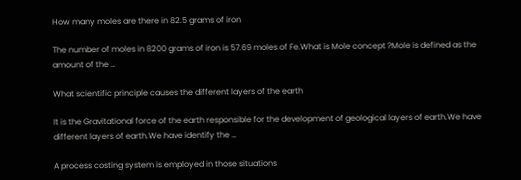How many moles are there in 82.5 grams of iron

The number of moles in 8200 grams of iron is 57.69 moles of Fe.What is Mole concept ?Mole is defined as the amount of the …

What scientific principle causes the different layers of the earth

It is the Gravitational force of the earth responsible for the development of geological layers of earth.We have different layers of earth.We have identify the …

A process costing system is employed in those situations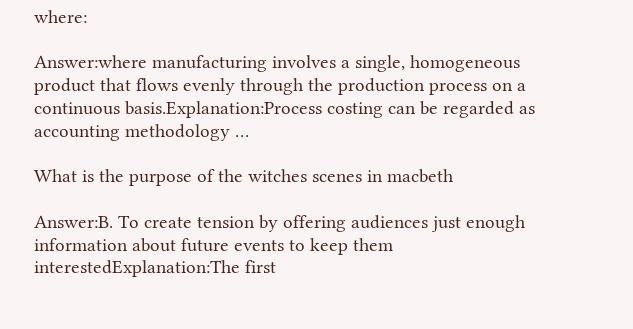where:

Answer:where manufacturing involves a single, homogeneous product that flows evenly through the production process on a continuous basis.Explanation:Process costing can be regarded as accounting methodology …

What is the purpose of the witches scenes in macbeth

Answer:B. To create tension by offering audiences just enough information about future events to keep them interestedExplanation:The first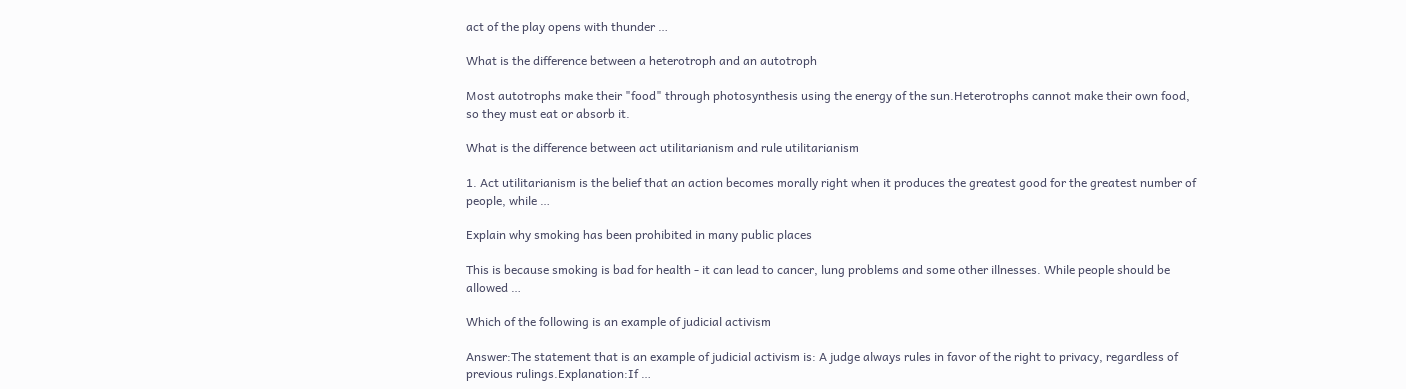act of the play opens with thunder …

What is the difference between a heterotroph and an autotroph

Most autotrophs make their "food" through photosynthesis using the energy of the sun.Heterotrophs cannot make their own food, so they must eat or absorb it.

What is the difference between act utilitarianism and rule utilitarianism

1. Act utilitarianism is the belief that an action becomes morally right when it produces the greatest good for the greatest number of people, while …

Explain why smoking has been prohibited in many public places

This is because smoking is bad for health - it can lead to cancer, lung problems and some other illnesses. While people should be allowed …

Which of the following is an example of judicial activism

Answer:The statement that is an example of judicial activism is: A judge always rules in favor of the right to privacy, regardless of previous rulings.Explanation:If …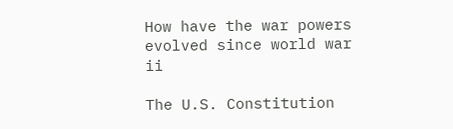How have the war powers evolved since world war ii

The U.S. Constitution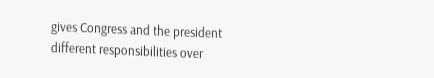gives Congress and the president different responsibilities over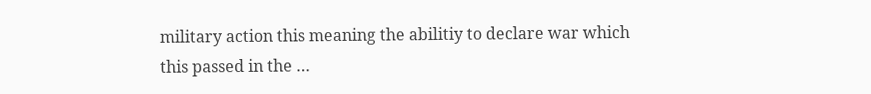military action this meaning the abilitiy to declare war which this passed in the …